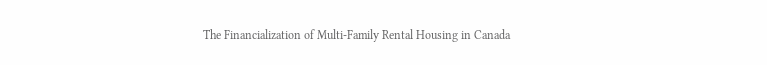The Financialization of Multi-Family Rental Housing in Canada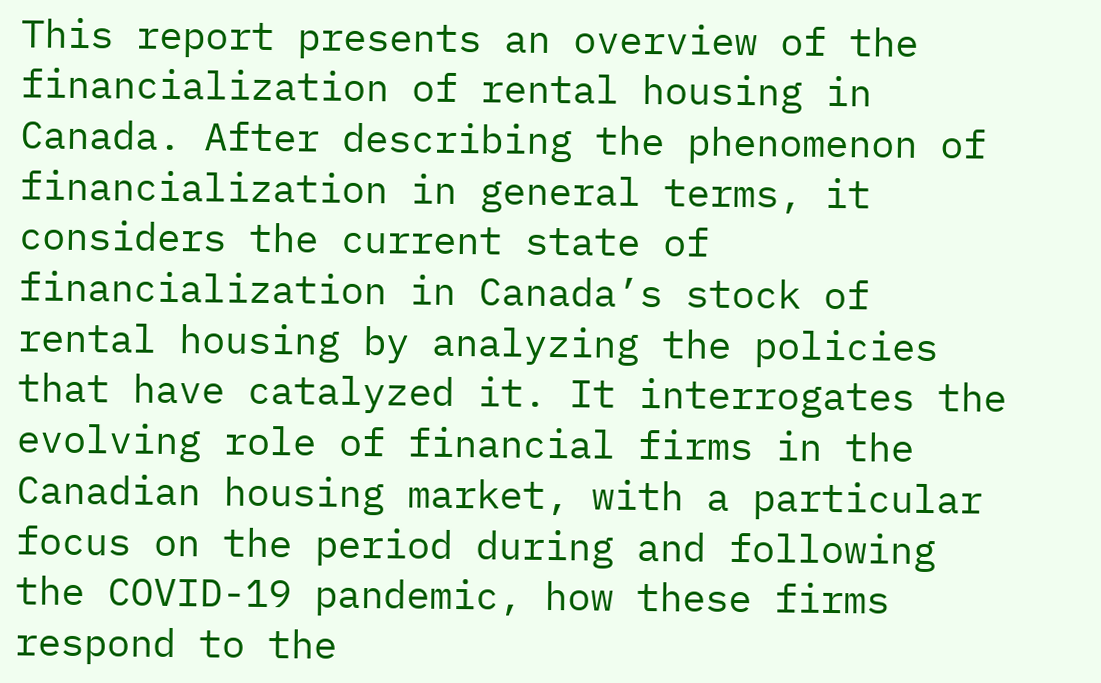This report presents an overview of the financialization of rental housing in Canada. After describing the phenomenon of financialization in general terms, it considers the current state of financialization in Canada’s stock of rental housing by analyzing the policies that have catalyzed it. It interrogates the evolving role of financial firms in the Canadian housing market, with a particular focus on the period during and following the COVID-19 pandemic, how these firms respond to the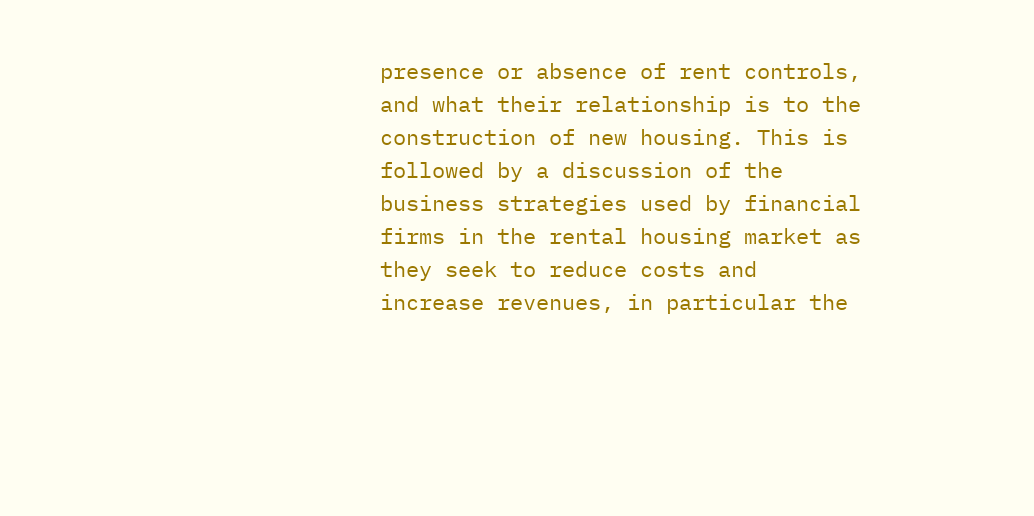presence or absence of rent controls, and what their relationship is to the construction of new housing. This is followed by a discussion of the business strategies used by financial firms in the rental housing market as they seek to reduce costs and increase revenues, in particular the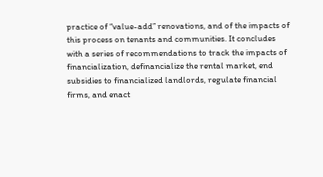practice of “value-add” renovations, and of the impacts of this process on tenants and communities. It concludes with a series of recommendations to track the impacts of financialization, definancialize the rental market, end subsidies to financialized landlords, regulate financial firms, and enact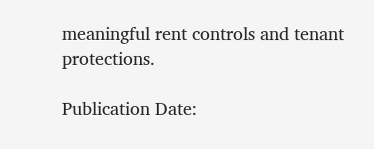meaningful rent controls and tenant protections.

Publication Date: